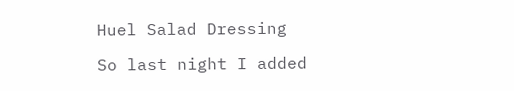Huel Salad Dressing

So last night I added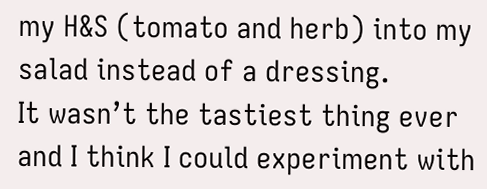my H&S (tomato and herb) into my salad instead of a dressing.
It wasn’t the tastiest thing ever and I think I could experiment with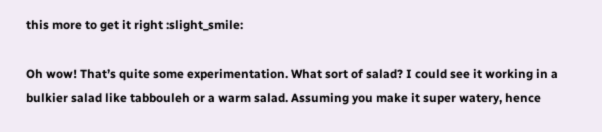this more to get it right :slight_smile:

Oh wow! That’s quite some experimentation. What sort of salad? I could see it working in a bulkier salad like tabbouleh or a warm salad. Assuming you make it super watery, hence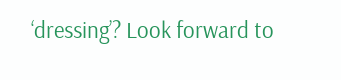‘dressing’? Look forward to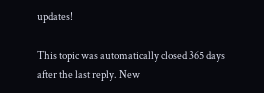updates!

This topic was automatically closed 365 days after the last reply. New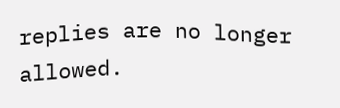replies are no longer allowed.